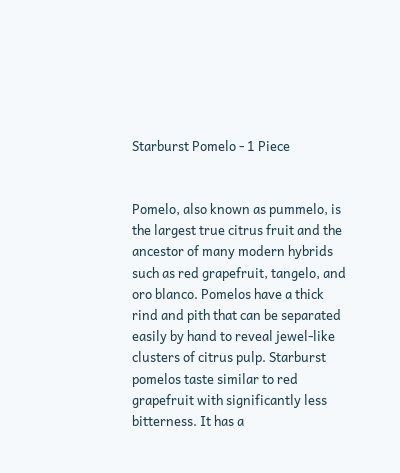Starburst Pomelo - 1 Piece


Pomelo, also known as pummelo, is the largest true citrus fruit and the ancestor of many modern hybrids such as red grapefruit, tangelo, and oro blanco. Pomelos have a thick rind and pith that can be separated easily by hand to reveal jewel-like clusters of citrus pulp. Starburst pomelos taste similar to red grapefruit with significantly less bitterness. It has a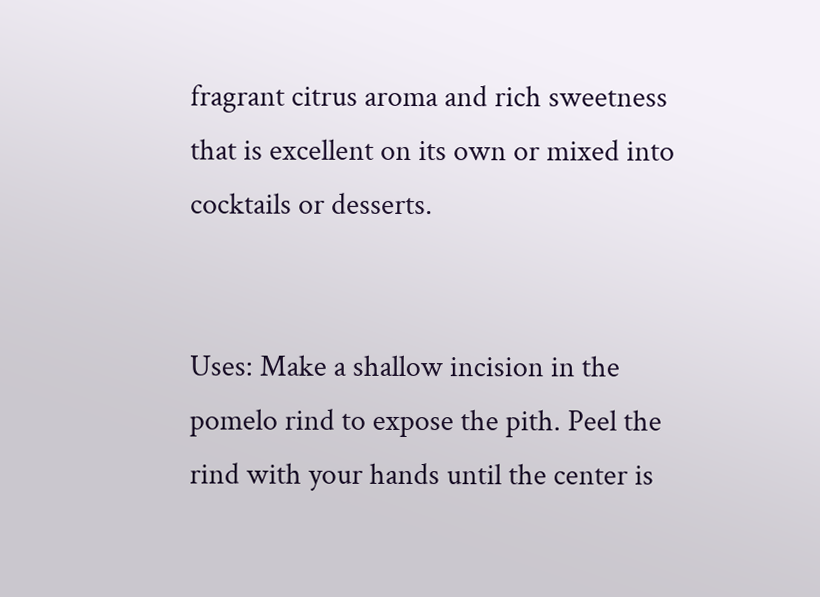fragrant citrus aroma and rich sweetness that is excellent on its own or mixed into cocktails or desserts.


Uses: Make a shallow incision in the pomelo rind to expose the pith. Peel the rind with your hands until the center is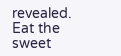revealed. Eat the sweet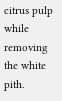citrus pulp while removing the white pith.